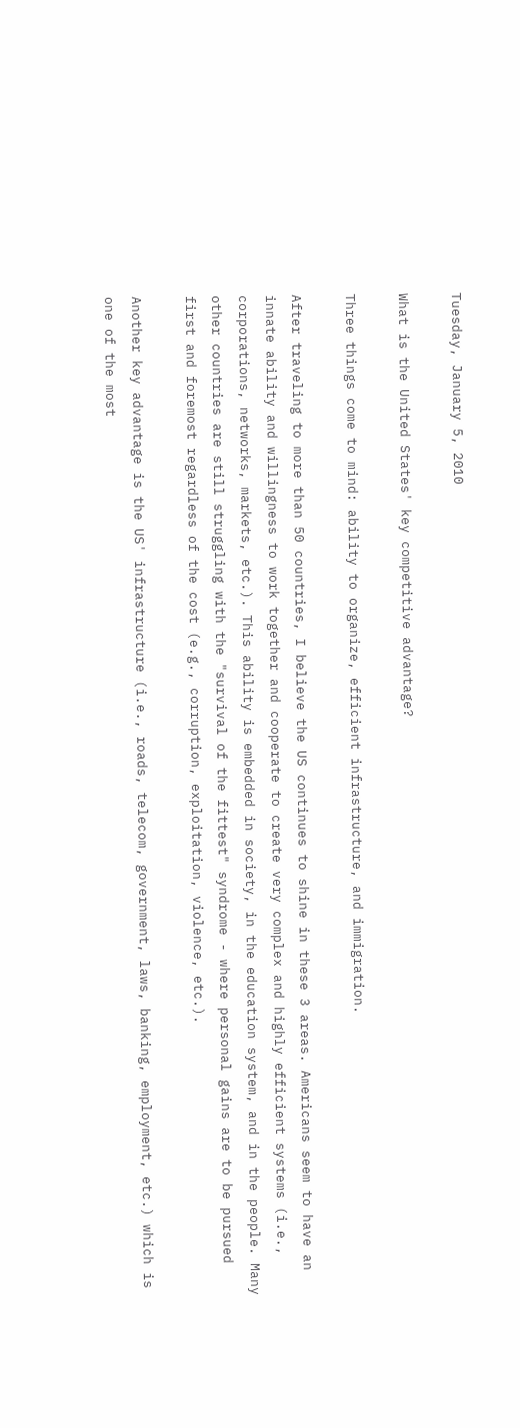Tuesday, January 5, 2010

What is the United States' key competitive advantage?

Three things come to mind: ability to organize, efficient infrastructure, and immigration.

After traveling to more than 50 countries, I believe the US continues to shine in these 3 areas. Americans seem to have an innate ability and willingness to work together and cooperate to create very complex and highly efficient systems (i.e., corporations, networks, markets, etc.). This ability is embedded in society, in the education system, and in the people. Many other countries are still struggling with the "survival of the fittest" syndrome - where personal gains are to be pursued first and foremost regardless of the cost (e.g., corruption, exploitation, violence, etc.).

Another key advantage is the US' infrastructure (i.e., roads, telecom, government, laws, banking, employment, etc.) which is one of the most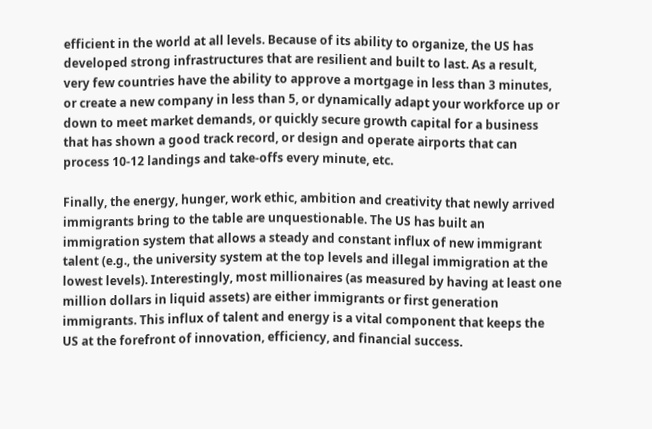efficient in the world at all levels. Because of its ability to organize, the US has developed strong infrastructures that are resilient and built to last. As a result, very few countries have the ability to approve a mortgage in less than 3 minutes, or create a new company in less than 5, or dynamically adapt your workforce up or down to meet market demands, or quickly secure growth capital for a business that has shown a good track record, or design and operate airports that can process 10-12 landings and take-offs every minute, etc.

Finally, the energy, hunger, work ethic, ambition and creativity that newly arrived immigrants bring to the table are unquestionable. The US has built an immigration system that allows a steady and constant influx of new immigrant talent (e.g., the university system at the top levels and illegal immigration at the lowest levels). Interestingly, most millionaires (as measured by having at least one million dollars in liquid assets) are either immigrants or first generation immigrants. This influx of talent and energy is a vital component that keeps the US at the forefront of innovation, efficiency, and financial success.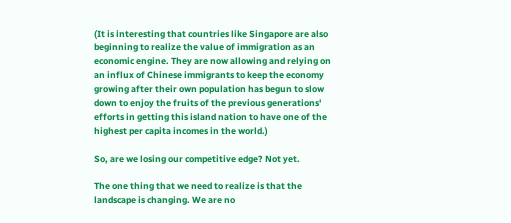(It is interesting that countries like Singapore are also beginning to realize the value of immigration as an economic engine. They are now allowing and relying on an influx of Chinese immigrants to keep the economy growing after their own population has begun to slow down to enjoy the fruits of the previous generations' efforts in getting this island nation to have one of the highest per capita incomes in the world.)

So, are we losing our competitive edge? Not yet.

The one thing that we need to realize is that the landscape is changing. We are no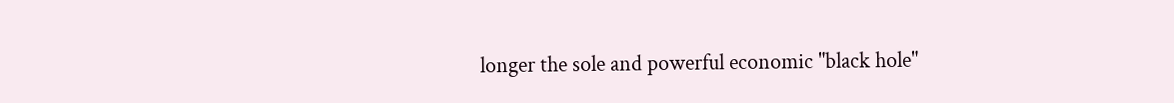longer the sole and powerful economic "black hole"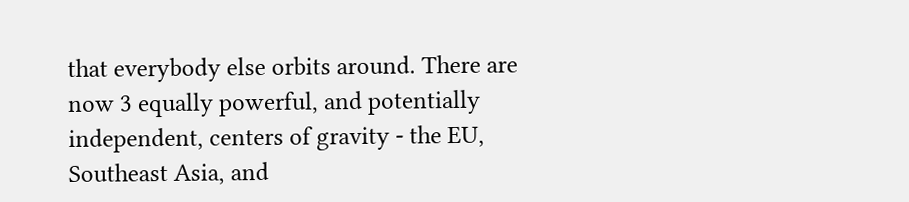that everybody else orbits around. There are now 3 equally powerful, and potentially independent, centers of gravity - the EU, Southeast Asia, and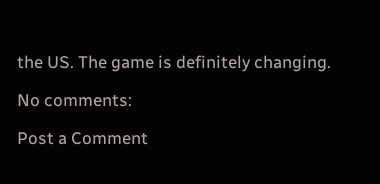the US. The game is definitely changing.

No comments:

Post a Comment